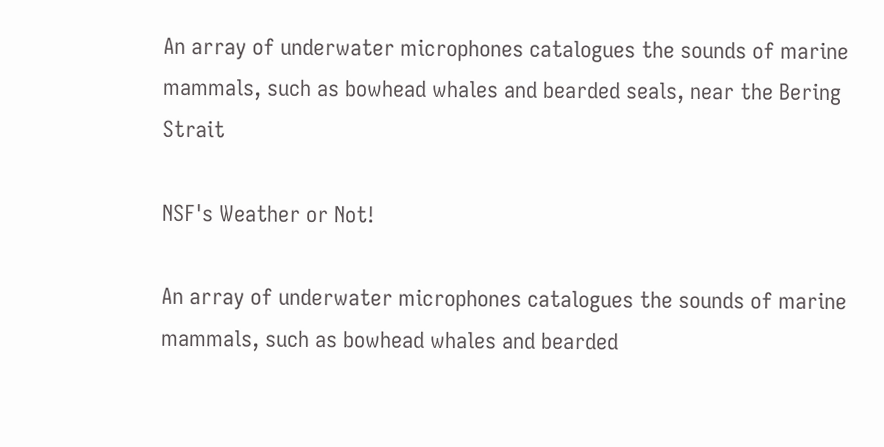An array of underwater microphones catalogues the sounds of marine mammals, such as bowhead whales and bearded seals, near the Bering Strait

NSF's Weather or Not!

An array of underwater microphones catalogues the sounds of marine mammals, such as bowhead whales and bearded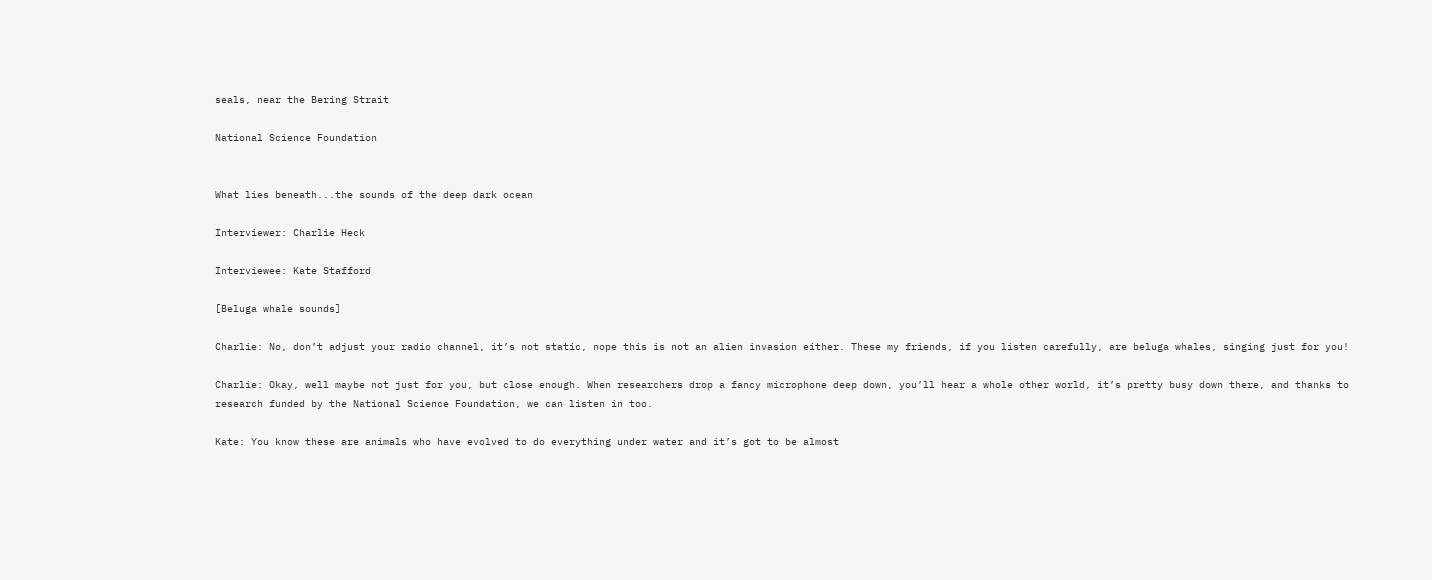seals, near the Bering Strait

National Science Foundation


What lies beneath...the sounds of the deep dark ocean

Interviewer: Charlie Heck

Interviewee: Kate Stafford

[Beluga whale sounds]

Charlie: No, don’t adjust your radio channel, it’s not static, nope this is not an alien invasion either. These my friends, if you listen carefully, are beluga whales, singing just for you!

Charlie: Okay, well maybe not just for you, but close enough. When researchers drop a fancy microphone deep down, you’ll hear a whole other world, it’s pretty busy down there, and thanks to research funded by the National Science Foundation, we can listen in too.

Kate: You know these are animals who have evolved to do everything under water and it’s got to be almost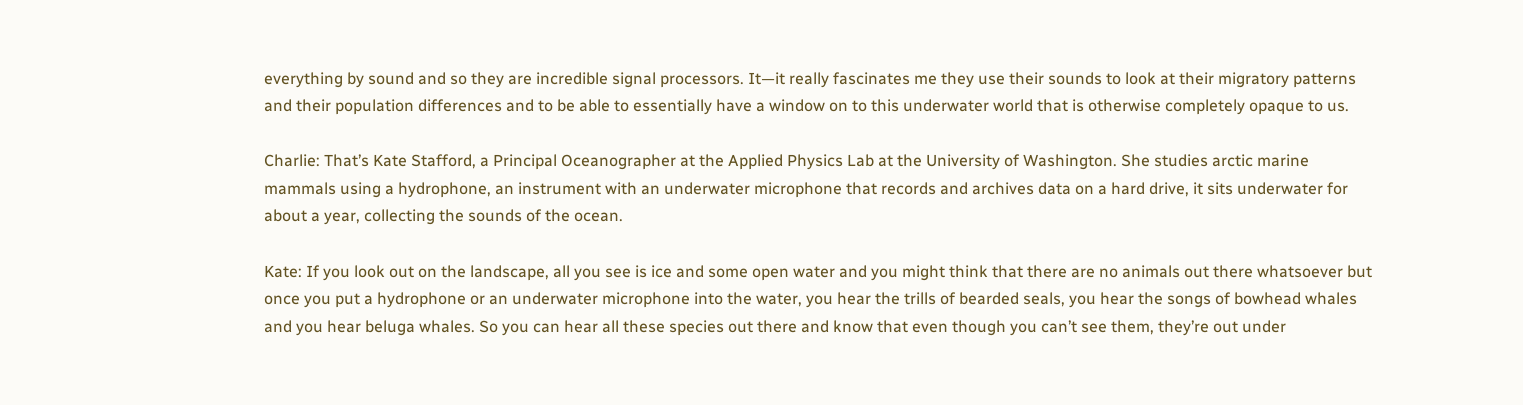everything by sound and so they are incredible signal processors. It—it really fascinates me they use their sounds to look at their migratory patterns and their population differences and to be able to essentially have a window on to this underwater world that is otherwise completely opaque to us.

Charlie: That’s Kate Stafford, a Principal Oceanographer at the Applied Physics Lab at the University of Washington. She studies arctic marine mammals using a hydrophone, an instrument with an underwater microphone that records and archives data on a hard drive, it sits underwater for about a year, collecting the sounds of the ocean.

Kate: If you look out on the landscape, all you see is ice and some open water and you might think that there are no animals out there whatsoever but once you put a hydrophone or an underwater microphone into the water, you hear the trills of bearded seals, you hear the songs of bowhead whales and you hear beluga whales. So you can hear all these species out there and know that even though you can’t see them, they’re out under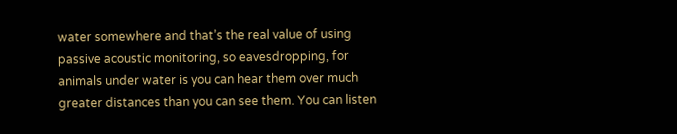water somewhere and that’s the real value of using passive acoustic monitoring, so eavesdropping, for animals under water is you can hear them over much greater distances than you can see them. You can listen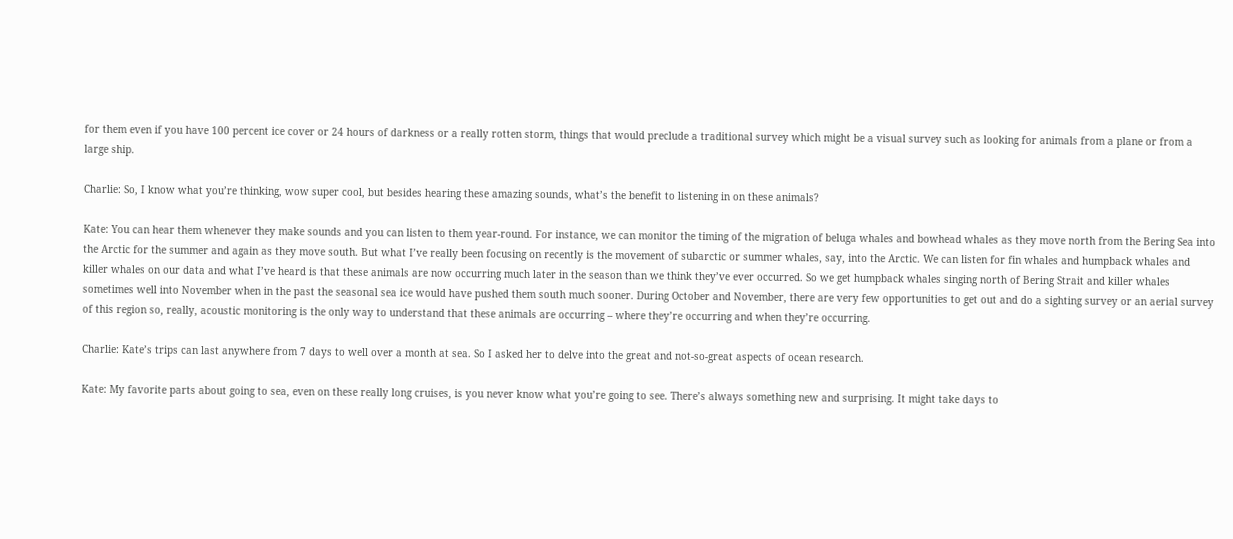for them even if you have 100 percent ice cover or 24 hours of darkness or a really rotten storm, things that would preclude a traditional survey which might be a visual survey such as looking for animals from a plane or from a large ship.

Charlie: So, I know what you’re thinking, wow super cool, but besides hearing these amazing sounds, what’s the benefit to listening in on these animals?

Kate: You can hear them whenever they make sounds and you can listen to them year-round. For instance, we can monitor the timing of the migration of beluga whales and bowhead whales as they move north from the Bering Sea into the Arctic for the summer and again as they move south. But what I’ve really been focusing on recently is the movement of subarctic or summer whales, say, into the Arctic. We can listen for fin whales and humpback whales and killer whales on our data and what I’ve heard is that these animals are now occurring much later in the season than we think they’ve ever occurred. So we get humpback whales singing north of Bering Strait and killer whales sometimes well into November when in the past the seasonal sea ice would have pushed them south much sooner. During October and November, there are very few opportunities to get out and do a sighting survey or an aerial survey of this region so, really, acoustic monitoring is the only way to understand that these animals are occurring – where they’re occurring and when they’re occurring.

Charlie: Kate’s trips can last anywhere from 7 days to well over a month at sea. So I asked her to delve into the great and not-so-great aspects of ocean research.

Kate: My favorite parts about going to sea, even on these really long cruises, is you never know what you’re going to see. There’s always something new and surprising. It might take days to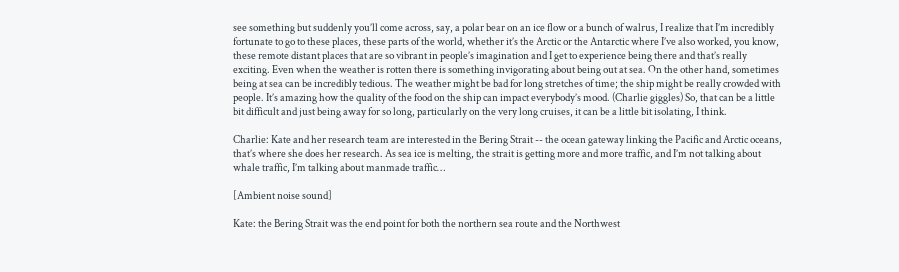see something but suddenly you’ll come across, say, a polar bear on an ice flow or a bunch of walrus, I realize that I’m incredibly fortunate to go to these places, these parts of the world, whether it’s the Arctic or the Antarctic where I’ve also worked, you know, these remote distant places that are so vibrant in people’s imagination and I get to experience being there and that’s really exciting. Even when the weather is rotten there is something invigorating about being out at sea. On the other hand, sometimes being at sea can be incredibly tedious. The weather might be bad for long stretches of time; the ship might be really crowded with people. It’s amazing how the quality of the food on the ship can impact everybody’s mood. (Charlie giggles) So, that can be a little bit difficult and just being away for so long, particularly on the very long cruises, it can be a little bit isolating, I think.

Charlie: Kate and her research team are interested in the Bering Strait -- the ocean gateway linking the Pacific and Arctic oceans, that’s where she does her research. As sea ice is melting, the strait is getting more and more traffic, and I’m not talking about whale traffic, I’m talking about manmade traffic…

[Ambient noise sound]

Kate: the Bering Strait was the end point for both the northern sea route and the Northwest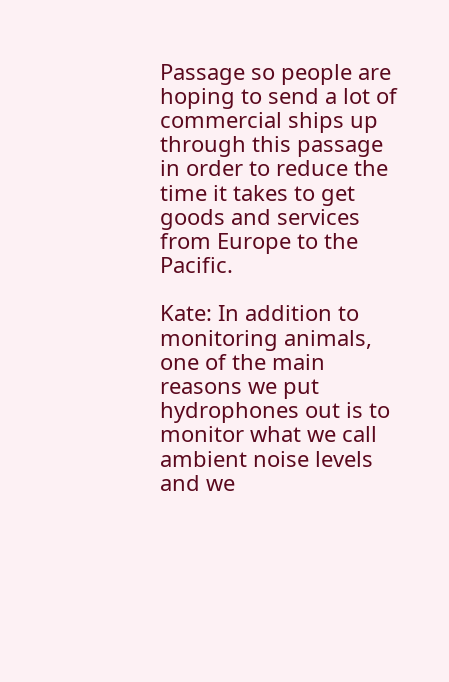Passage so people are hoping to send a lot of commercial ships up through this passage in order to reduce the time it takes to get goods and services from Europe to the Pacific.

Kate: In addition to monitoring animals, one of the main reasons we put hydrophones out is to monitor what we call ambient noise levels and we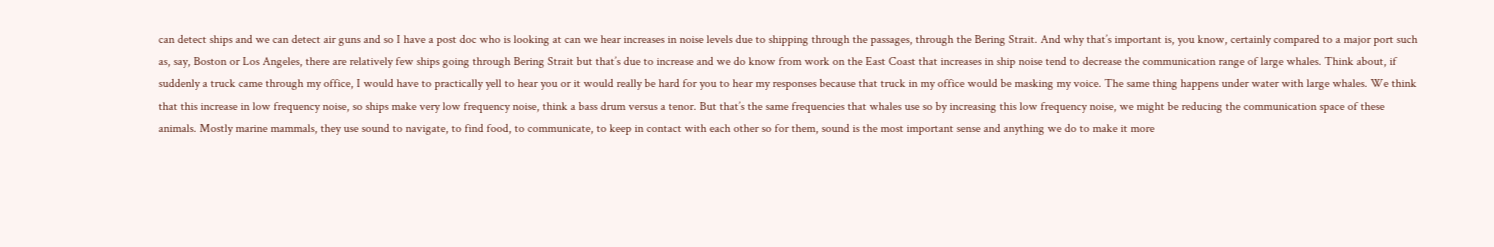can detect ships and we can detect air guns and so I have a post doc who is looking at can we hear increases in noise levels due to shipping through the passages, through the Bering Strait. And why that’s important is, you know, certainly compared to a major port such as, say, Boston or Los Angeles, there are relatively few ships going through Bering Strait but that’s due to increase and we do know from work on the East Coast that increases in ship noise tend to decrease the communication range of large whales. Think about, if suddenly a truck came through my office, I would have to practically yell to hear you or it would really be hard for you to hear my responses because that truck in my office would be masking my voice. The same thing happens under water with large whales. We think that this increase in low frequency noise, so ships make very low frequency noise, think a bass drum versus a tenor. But that’s the same frequencies that whales use so by increasing this low frequency noise, we might be reducing the communication space of these animals. Mostly marine mammals, they use sound to navigate, to find food, to communicate, to keep in contact with each other so for them, sound is the most important sense and anything we do to make it more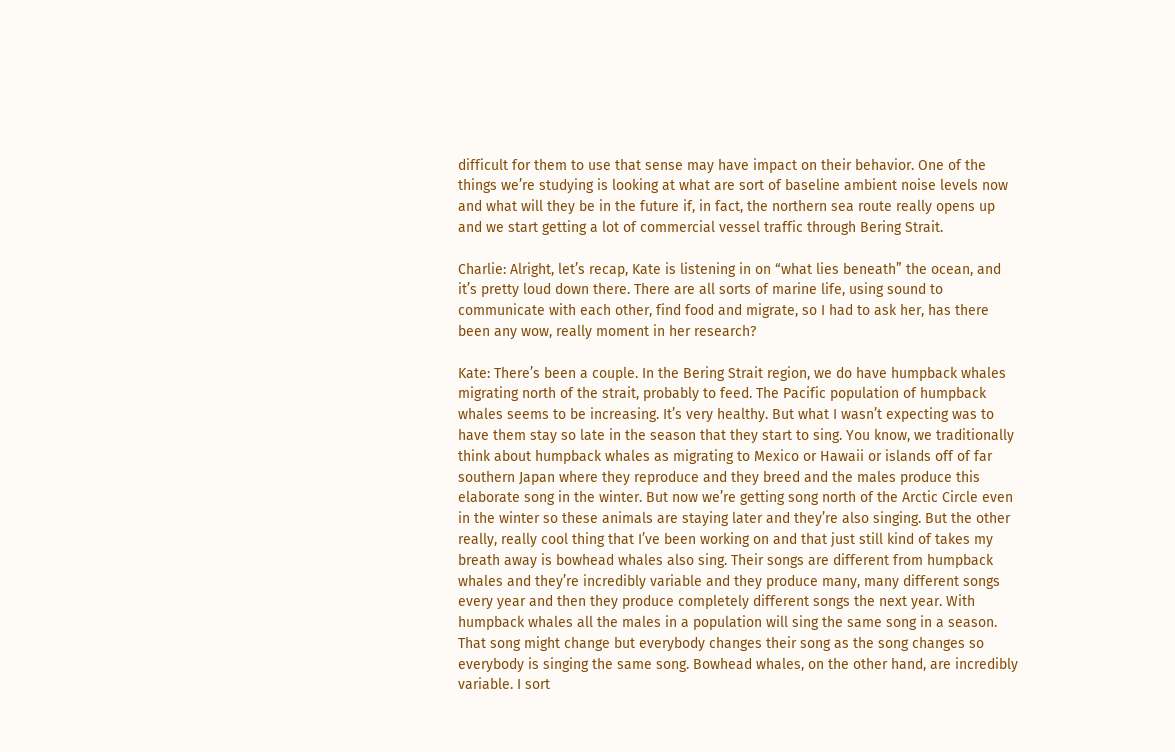difficult for them to use that sense may have impact on their behavior. One of the things we’re studying is looking at what are sort of baseline ambient noise levels now and what will they be in the future if, in fact, the northern sea route really opens up and we start getting a lot of commercial vessel traffic through Bering Strait.

Charlie: Alright, let’s recap, Kate is listening in on “what lies beneath” the ocean, and it’s pretty loud down there. There are all sorts of marine life, using sound to communicate with each other, find food and migrate, so I had to ask her, has there been any wow, really moment in her research?

Kate: There’s been a couple. In the Bering Strait region, we do have humpback whales migrating north of the strait, probably to feed. The Pacific population of humpback whales seems to be increasing. It’s very healthy. But what I wasn’t expecting was to have them stay so late in the season that they start to sing. You know, we traditionally think about humpback whales as migrating to Mexico or Hawaii or islands off of far southern Japan where they reproduce and they breed and the males produce this elaborate song in the winter. But now we’re getting song north of the Arctic Circle even in the winter so these animals are staying later and they’re also singing. But the other really, really cool thing that I’ve been working on and that just still kind of takes my breath away is bowhead whales also sing. Their songs are different from humpback whales and they’re incredibly variable and they produce many, many different songs every year and then they produce completely different songs the next year. With humpback whales all the males in a population will sing the same song in a season. That song might change but everybody changes their song as the song changes so everybody is singing the same song. Bowhead whales, on the other hand, are incredibly variable. I sort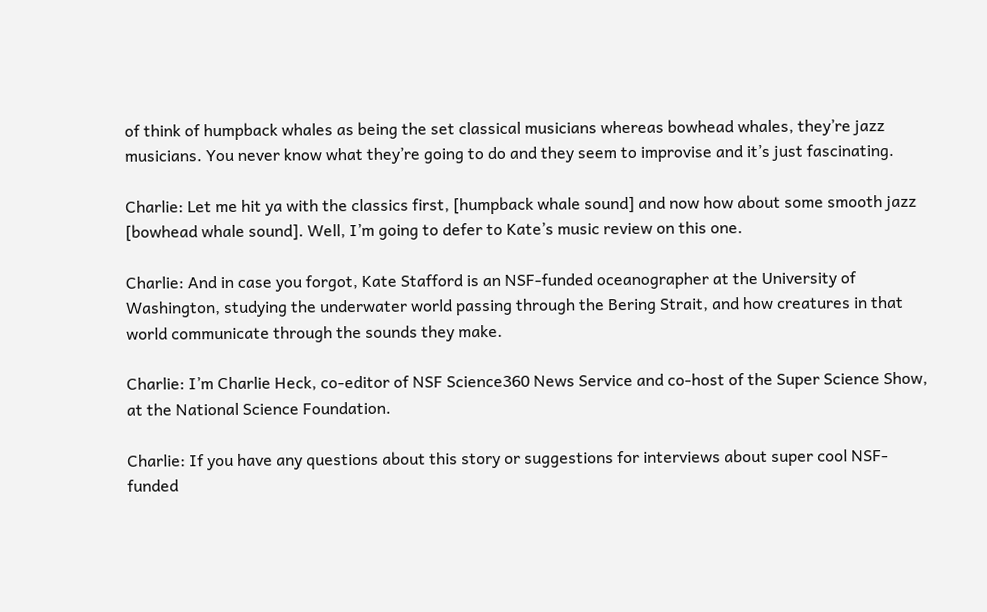of think of humpback whales as being the set classical musicians whereas bowhead whales, they’re jazz musicians. You never know what they’re going to do and they seem to improvise and it’s just fascinating.

Charlie: Let me hit ya with the classics first, [humpback whale sound] and now how about some smooth jazz [bowhead whale sound]. Well, I’m going to defer to Kate’s music review on this one.

Charlie: And in case you forgot, Kate Stafford is an NSF-funded oceanographer at the University of Washington, studying the underwater world passing through the Bering Strait, and how creatures in that world communicate through the sounds they make.

Charlie: I’m Charlie Heck, co-editor of NSF Science360 News Service and co-host of the Super Science Show, at the National Science Foundation.

Charlie: If you have any questions about this story or suggestions for interviews about super cool NSF-funded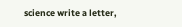science write a letter,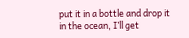put it in a bottle and drop it in the ocean, I’ll get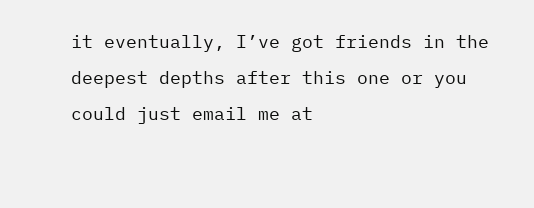it eventually, I’ve got friends in the deepest depths after this one or you could just email me at